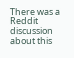There was a Reddit discussion about this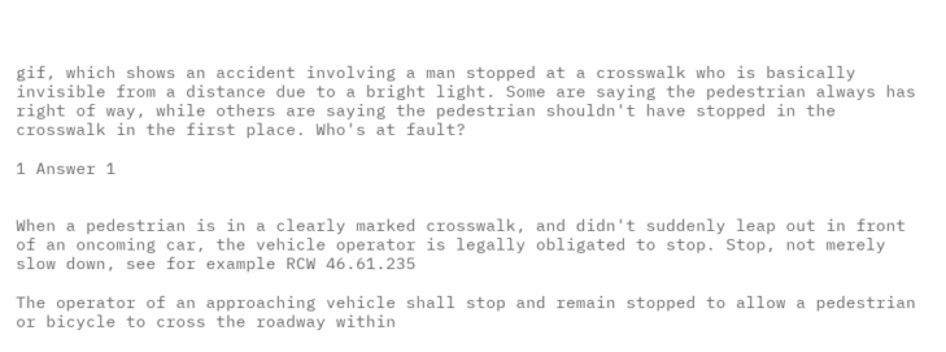gif, which shows an accident involving a man stopped at a crosswalk who is basically invisible from a distance due to a bright light. Some are saying the pedestrian always has right of way, while others are saying the pedestrian shouldn't have stopped in the crosswalk in the first place. Who's at fault?

1 Answer 1


When a pedestrian is in a clearly marked crosswalk, and didn't suddenly leap out in front of an oncoming car, the vehicle operator is legally obligated to stop. Stop, not merely slow down, see for example RCW 46.61.235

The operator of an approaching vehicle shall stop and remain stopped to allow a pedestrian or bicycle to cross the roadway within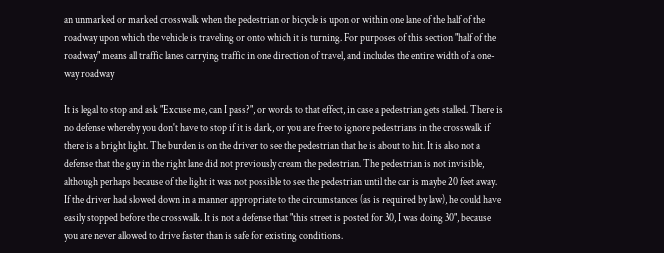an unmarked or marked crosswalk when the pedestrian or bicycle is upon or within one lane of the half of the roadway upon which the vehicle is traveling or onto which it is turning. For purposes of this section "half of the roadway" means all traffic lanes carrying traffic in one direction of travel, and includes the entire width of a one-way roadway

It is legal to stop and ask "Excuse me, can I pass?", or words to that effect, in case a pedestrian gets stalled. There is no defense whereby you don't have to stop if it is dark, or you are free to ignore pedestrians in the crosswalk if there is a bright light. The burden is on the driver to see the pedestrian that he is about to hit. It is also not a defense that the guy in the right lane did not previously cream the pedestrian. The pedestrian is not invisible, although perhaps because of the light it was not possible to see the pedestrian until the car is maybe 20 feet away. If the driver had slowed down in a manner appropriate to the circumstances (as is required by law), he could have easily stopped before the crosswalk. It is not a defense that "this street is posted for 30, I was doing 30", because you are never allowed to drive faster than is safe for existing conditions.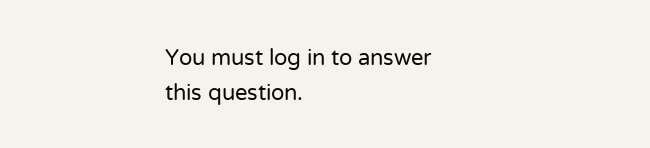You must log in to answer this question.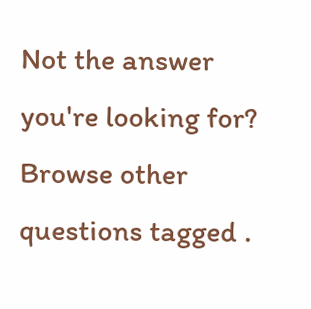Not the answer you're looking for? Browse other questions tagged .